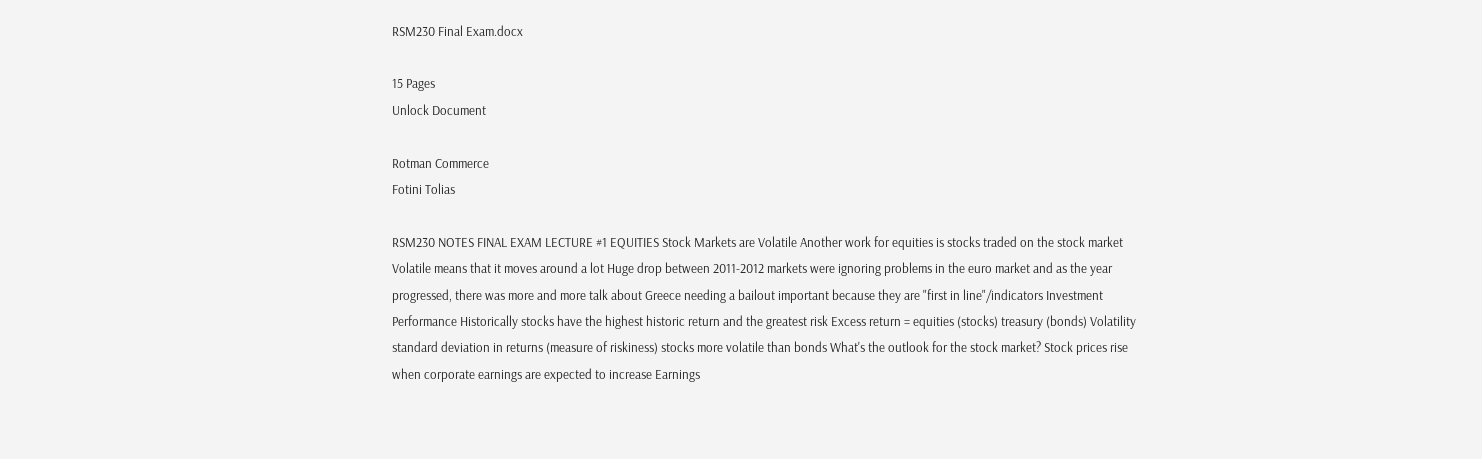RSM230 Final Exam.docx

15 Pages
Unlock Document

Rotman Commerce
Fotini Tolias

RSM230 NOTES FINAL EXAM LECTURE #1 EQUITIES Stock Markets are Volatile Another work for equities is stocks traded on the stock market Volatile means that it moves around a lot Huge drop between 2011-2012 markets were ignoring problems in the euro market and as the year progressed, there was more and more talk about Greece needing a bailout important because they are "first in line"/indicators Investment Performance Historically stocks have the highest historic return and the greatest risk Excess return = equities (stocks) treasury (bonds) Volatility standard deviation in returns (measure of riskiness) stocks more volatile than bonds What's the outlook for the stock market? Stock prices rise when corporate earnings are expected to increase Earnings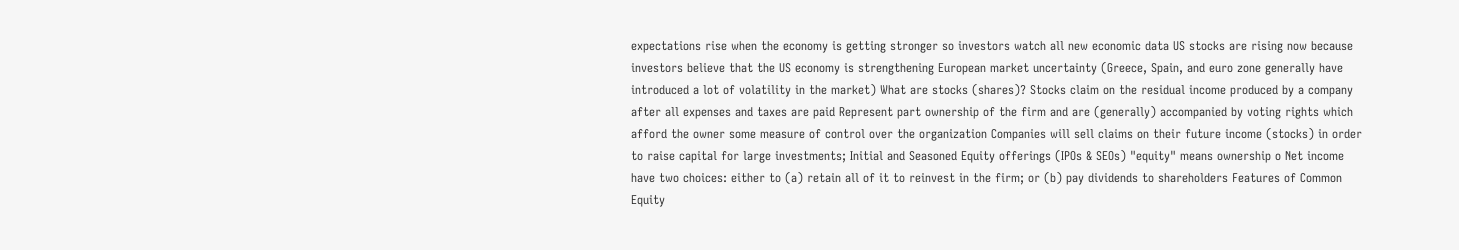expectations rise when the economy is getting stronger so investors watch all new economic data US stocks are rising now because investors believe that the US economy is strengthening European market uncertainty (Greece, Spain, and euro zone generally have introduced a lot of volatility in the market) What are stocks (shares)? Stocks claim on the residual income produced by a company after all expenses and taxes are paid Represent part ownership of the firm and are (generally) accompanied by voting rights which afford the owner some measure of control over the organization Companies will sell claims on their future income (stocks) in order to raise capital for large investments; Initial and Seasoned Equity offerings (IPOs & SEOs) "equity" means ownership o Net income have two choices: either to (a) retain all of it to reinvest in the firm; or (b) pay dividends to shareholders Features of Common Equity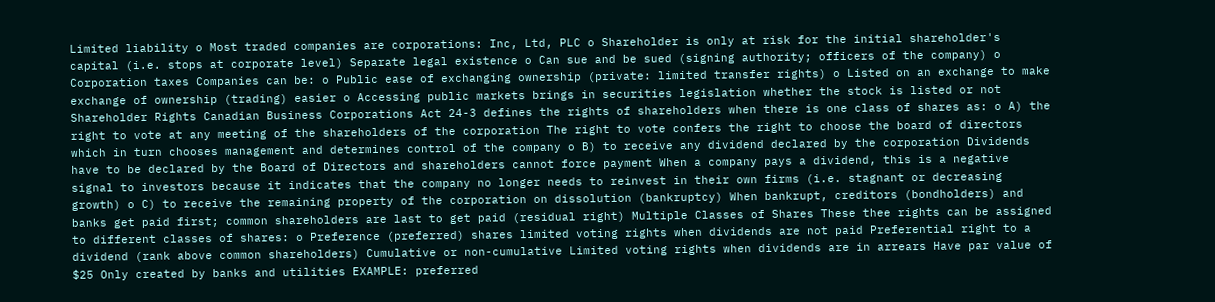Limited liability o Most traded companies are corporations: Inc, Ltd, PLC o Shareholder is only at risk for the initial shareholder's capital (i.e. stops at corporate level) Separate legal existence o Can sue and be sued (signing authority; officers of the company) o Corporation taxes Companies can be: o Public ease of exchanging ownership (private: limited transfer rights) o Listed on an exchange to make exchange of ownership (trading) easier o Accessing public markets brings in securities legislation whether the stock is listed or not Shareholder Rights Canadian Business Corporations Act 24-3 defines the rights of shareholders when there is one class of shares as: o A) the right to vote at any meeting of the shareholders of the corporation The right to vote confers the right to choose the board of directors which in turn chooses management and determines control of the company o B) to receive any dividend declared by the corporation Dividends have to be declared by the Board of Directors and shareholders cannot force payment When a company pays a dividend, this is a negative signal to investors because it indicates that the company no longer needs to reinvest in their own firms (i.e. stagnant or decreasing growth) o C) to receive the remaining property of the corporation on dissolution (bankruptcy) When bankrupt, creditors (bondholders) and banks get paid first; common shareholders are last to get paid (residual right) Multiple Classes of Shares These thee rights can be assigned to different classes of shares: o Preference (preferred) shares limited voting rights when dividends are not paid Preferential right to a dividend (rank above common shareholders) Cumulative or non-cumulative Limited voting rights when dividends are in arrears Have par value of $25 Only created by banks and utilities EXAMPLE: preferred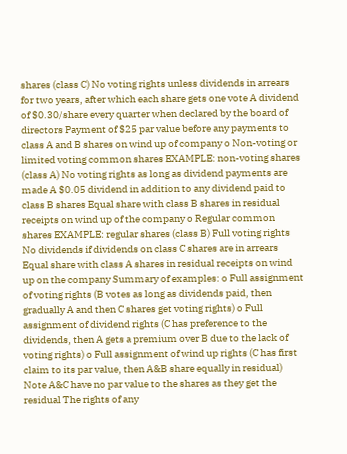shares (class C) No voting rights unless dividends in arrears for two years, after which each share gets one vote A dividend of $0.30/share every quarter when declared by the board of directors Payment of $25 par value before any payments to class A and B shares on wind up of company o Non-voting or limited voting common shares EXAMPLE: non-voting shares (class A) No voting rights as long as dividend payments are made A $0.05 dividend in addition to any dividend paid to class B shares Equal share with class B shares in residual receipts on wind up of the company o Regular common shares EXAMPLE: regular shares (class B) Full voting rights No dividends if dividends on class C shares are in arrears Equal share with class A shares in residual receipts on wind up on the company Summary of examples: o Full assignment of voting rights (B votes as long as dividends paid, then gradually A and then C shares get voting rights) o Full assignment of dividend rights (C has preference to the dividends, then A gets a premium over B due to the lack of voting rights) o Full assignment of wind up rights (C has first claim to its par value, then A&B share equally in residual) Note A&C have no par value to the shares as they get the residual The rights of any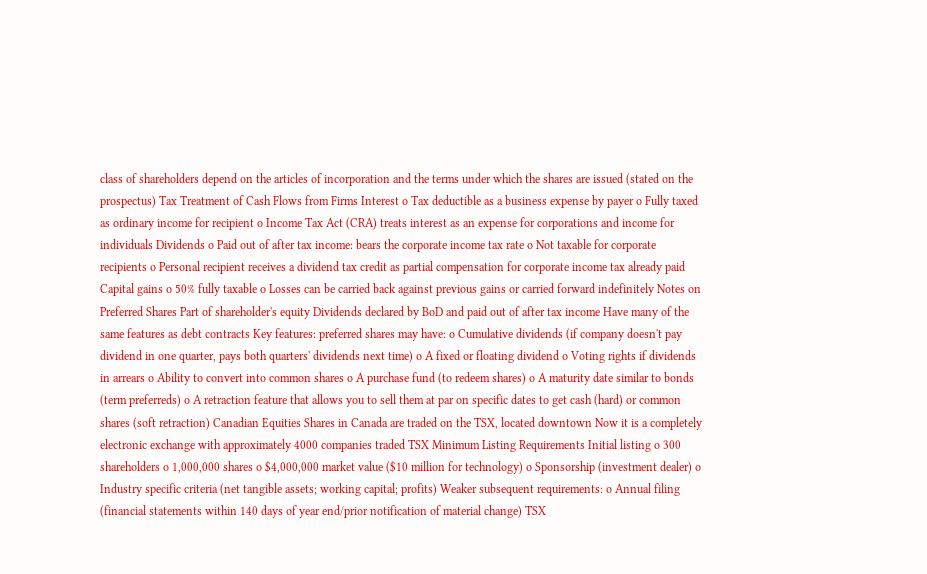class of shareholders depend on the articles of incorporation and the terms under which the shares are issued (stated on the prospectus) Tax Treatment of Cash Flows from Firms Interest o Tax deductible as a business expense by payer o Fully taxed as ordinary income for recipient o Income Tax Act (CRA) treats interest as an expense for corporations and income for individuals Dividends o Paid out of after tax income: bears the corporate income tax rate o Not taxable for corporate recipients o Personal recipient receives a dividend tax credit as partial compensation for corporate income tax already paid Capital gains o 50% fully taxable o Losses can be carried back against previous gains or carried forward indefinitely Notes on Preferred Shares Part of shareholder's equity Dividends declared by BoD and paid out of after tax income Have many of the same features as debt contracts Key features: preferred shares may have: o Cumulative dividends (if company doesn't pay dividend in one quarter, pays both quarters' dividends next time) o A fixed or floating dividend o Voting rights if dividends in arrears o Ability to convert into common shares o A purchase fund (to redeem shares) o A maturity date similar to bonds (term preferreds) o A retraction feature that allows you to sell them at par on specific dates to get cash (hard) or common shares (soft retraction) Canadian Equities Shares in Canada are traded on the TSX, located downtown Now it is a completely electronic exchange with approximately 4000 companies traded TSX Minimum Listing Requirements Initial listing o 300 shareholders o 1,000,000 shares o $4,000,000 market value ($10 million for technology) o Sponsorship (investment dealer) o Industry specific criteria (net tangible assets; working capital; profits) Weaker subsequent requirements: o Annual filing (financial statements within 140 days of year end/prior notification of material change) TSX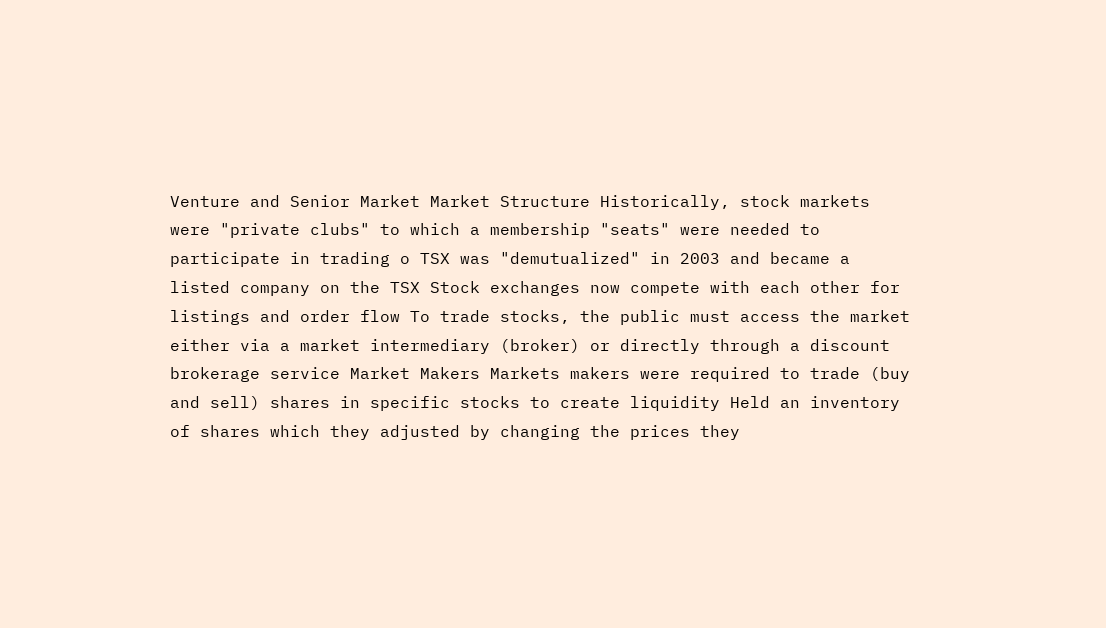Venture and Senior Market Market Structure Historically, stock markets were "private clubs" to which a membership "seats" were needed to participate in trading o TSX was "demutualized" in 2003 and became a listed company on the TSX Stock exchanges now compete with each other for listings and order flow To trade stocks, the public must access the market either via a market intermediary (broker) or directly through a discount brokerage service Market Makers Markets makers were required to trade (buy and sell) shares in specific stocks to create liquidity Held an inventory of shares which they adjusted by changing the prices they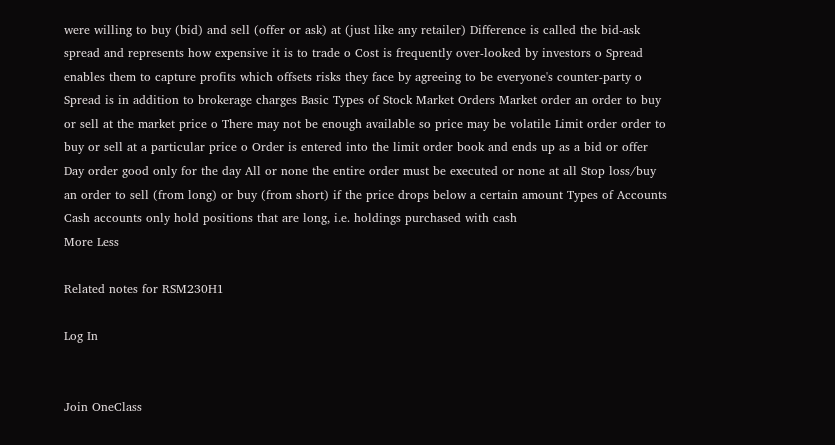were willing to buy (bid) and sell (offer or ask) at (just like any retailer) Difference is called the bid-ask spread and represents how expensive it is to trade o Cost is frequently over-looked by investors o Spread enables them to capture profits which offsets risks they face by agreeing to be everyone's counter-party o Spread is in addition to brokerage charges Basic Types of Stock Market Orders Market order an order to buy or sell at the market price o There may not be enough available so price may be volatile Limit order order to buy or sell at a particular price o Order is entered into the limit order book and ends up as a bid or offer Day order good only for the day All or none the entire order must be executed or none at all Stop loss/buy an order to sell (from long) or buy (from short) if the price drops below a certain amount Types of Accounts Cash accounts only hold positions that are long, i.e. holdings purchased with cash
More Less

Related notes for RSM230H1

Log In


Join OneClass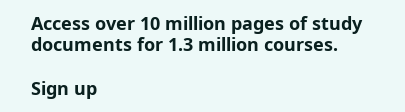Access over 10 million pages of study
documents for 1.3 million courses.

Sign up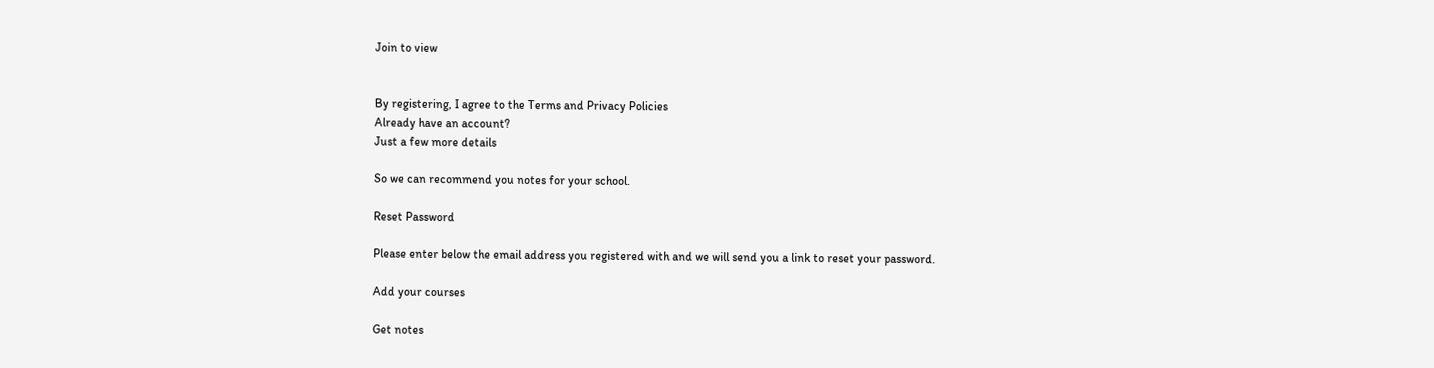Join to view


By registering, I agree to the Terms and Privacy Policies
Already have an account?
Just a few more details

So we can recommend you notes for your school.

Reset Password

Please enter below the email address you registered with and we will send you a link to reset your password.

Add your courses

Get notes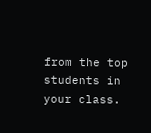from the top students in your class.